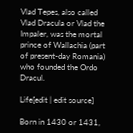Vlad Tepes, also called Vlad Dracula or Vlad the Impaler, was the mortal prince of Wallachia (part of present-day Romania) who founded the Ordo Dracul.

Life[edit | edit source]

Born in 1430 or 1431,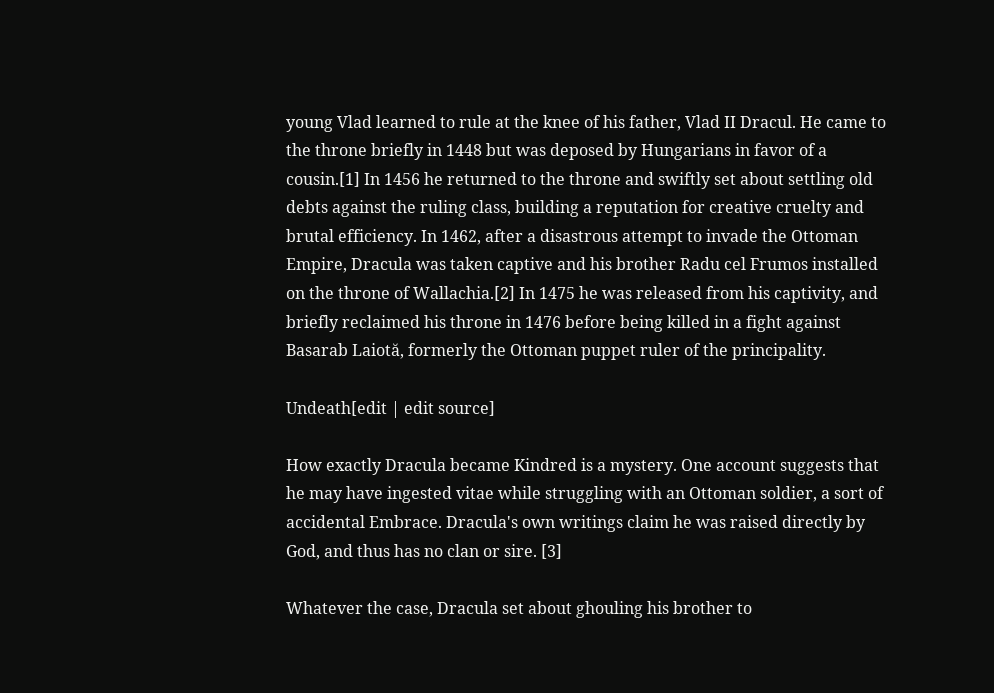young Vlad learned to rule at the knee of his father, Vlad II Dracul. He came to the throne briefly in 1448 but was deposed by Hungarians in favor of a cousin.[1] In 1456 he returned to the throne and swiftly set about settling old debts against the ruling class, building a reputation for creative cruelty and brutal efficiency. In 1462, after a disastrous attempt to invade the Ottoman Empire, Dracula was taken captive and his brother Radu cel Frumos installed on the throne of Wallachia.[2] In 1475 he was released from his captivity, and briefly reclaimed his throne in 1476 before being killed in a fight against Basarab Laiotă, formerly the Ottoman puppet ruler of the principality.

Undeath[edit | edit source]

How exactly Dracula became Kindred is a mystery. One account suggests that he may have ingested vitae while struggling with an Ottoman soldier, a sort of accidental Embrace. Dracula's own writings claim he was raised directly by God, and thus has no clan or sire. [3]

Whatever the case, Dracula set about ghouling his brother to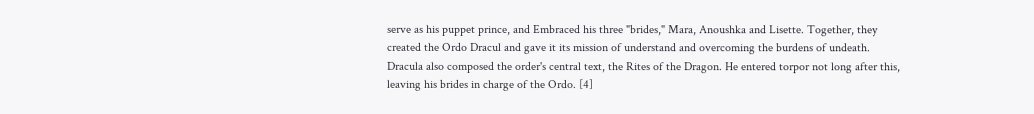serve as his puppet prince, and Embraced his three "brides," Mara, Anoushka and Lisette. Together, they created the Ordo Dracul and gave it its mission of understand and overcoming the burdens of undeath. Dracula also composed the order's central text, the Rites of the Dragon. He entered torpor not long after this, leaving his brides in charge of the Ordo. [4]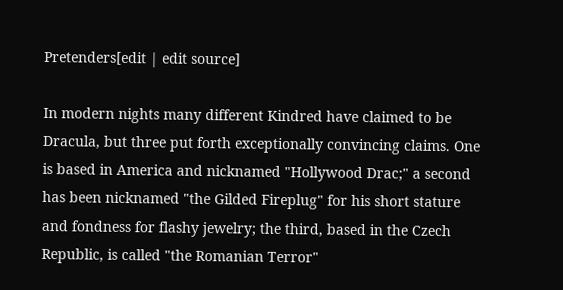Pretenders[edit | edit source]

In modern nights many different Kindred have claimed to be Dracula, but three put forth exceptionally convincing claims. One is based in America and nicknamed "Hollywood Drac;" a second has been nicknamed "the Gilded Fireplug" for his short stature and fondness for flashy jewelry; the third, based in the Czech Republic, is called "the Romanian Terror"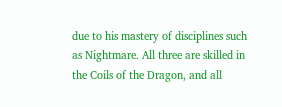due to his mastery of disciplines such as Nightmare. All three are skilled in the Coils of the Dragon, and all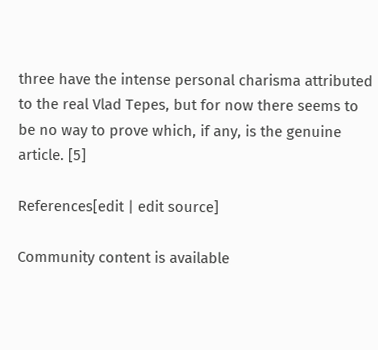three have the intense personal charisma attributed to the real Vlad Tepes, but for now there seems to be no way to prove which, if any, is the genuine article. [5]

References[edit | edit source]

Community content is available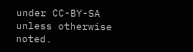under CC-BY-SA unless otherwise noted.